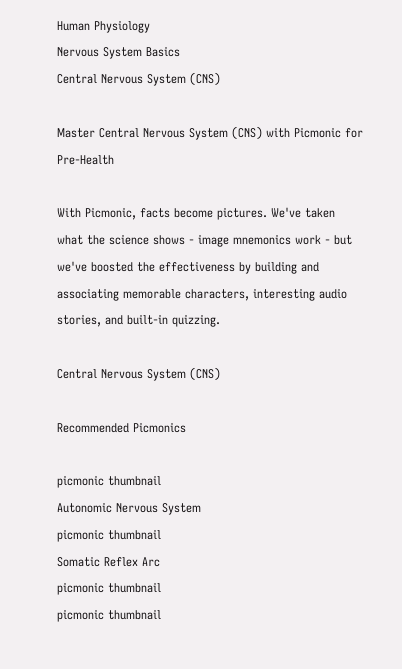Human Physiology
Nervous System Basics
Central Nervous System (CNS)

Master Central Nervous System (CNS) with Picmonic for Pre-Health

With Picmonic, facts become pictures. We've taken what the science shows - image mnemonics work - but we've boosted the effectiveness by building and associating memorable characters, interesting audio stories, and built-in quizzing.

Central Nervous System (CNS)

Recommended Picmonics

picmonic thumbnail
Autonomic Nervous System
picmonic thumbnail
Somatic Reflex Arc
picmonic thumbnail
picmonic thumbnail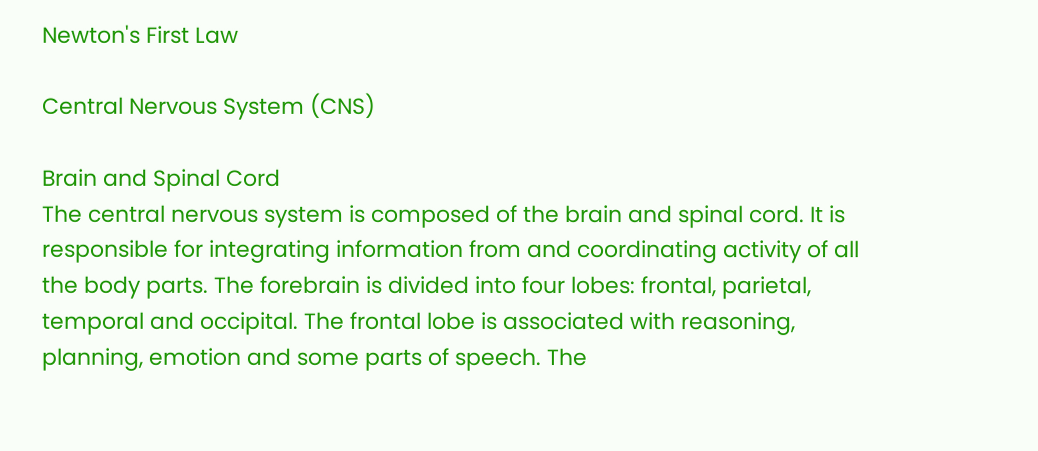Newton's First Law

Central Nervous System (CNS)

Brain and Spinal Cord
The central nervous system is composed of the brain and spinal cord. It is responsible for integrating information from and coordinating activity of all the body parts. The forebrain is divided into four lobes: frontal, parietal, temporal and occipital. The frontal lobe is associated with reasoning, planning, emotion and some parts of speech. The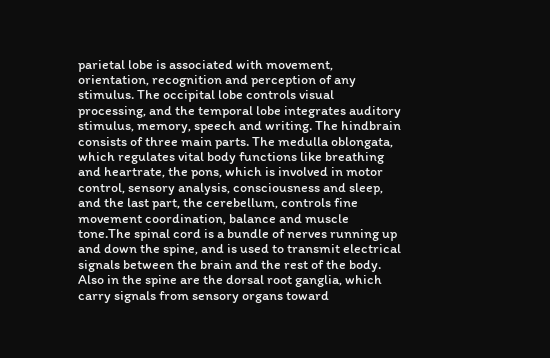parietal lobe is associated with movement, orientation, recognition and perception of any stimulus. The occipital lobe controls visual processing, and the temporal lobe integrates auditory stimulus, memory, speech and writing. The hindbrain consists of three main parts. The medulla oblongata, which regulates vital body functions like breathing and heartrate, the pons, which is involved in motor control, sensory analysis, consciousness and sleep, and the last part, the cerebellum, controls fine movement coordination, balance and muscle tone.The spinal cord is a bundle of nerves running up and down the spine, and is used to transmit electrical signals between the brain and the rest of the body. Also in the spine are the dorsal root ganglia, which carry signals from sensory organs toward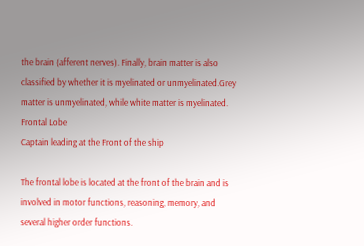the brain (afferent nerves). Finally, brain matter is also classified by whether it is myelinated or unmyelinated.Grey matter is unmyelinated, while white matter is myelinated.
Frontal Lobe
Captain leading at the Front of the ship

The frontal lobe is located at the front of the brain and is involved in motor functions, reasoning, memory, and several higher order functions.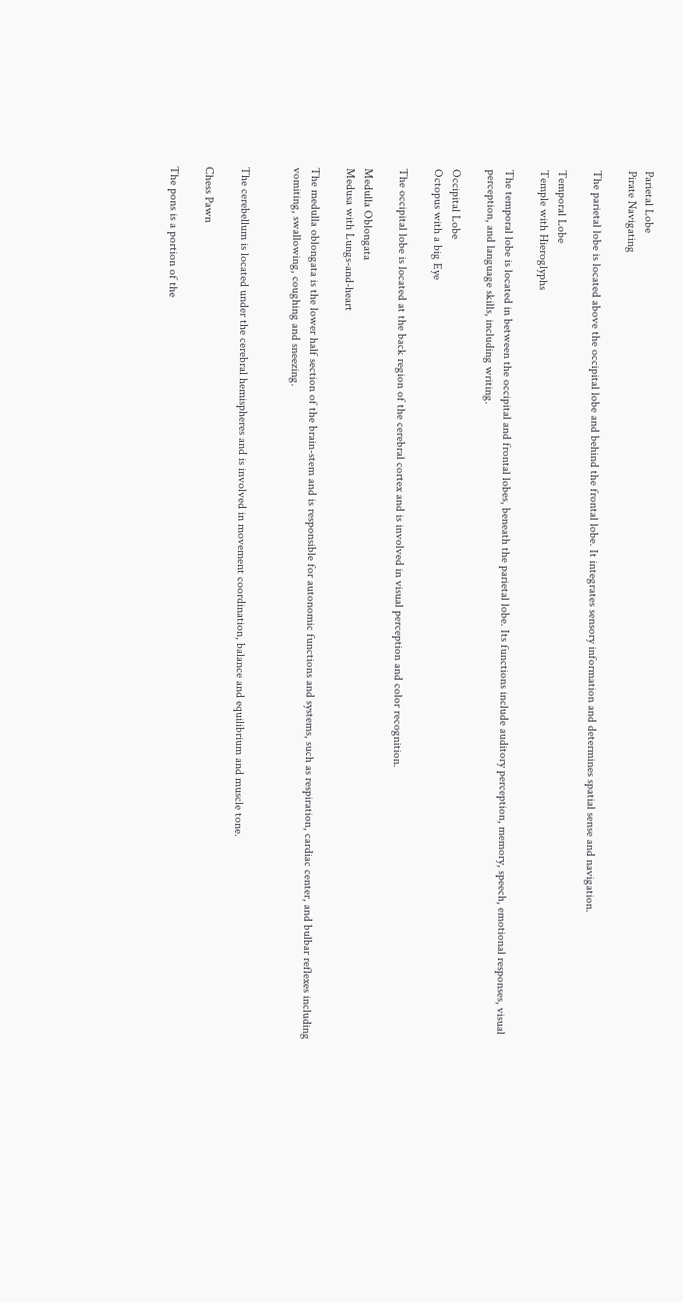Parietal Lobe
Pirate Navigating

The parietal lobe is located above the occipital lobe and behind the frontal lobe. It integrates sensory information and determines spatial sense and navigation.

Temporal Lobe
Temple with Hieroglyphs

The temporal lobe is located in between the occipital and frontal lobes, beneath the parietal lobe. Its functions include auditory perception, memory, speech, emotional responses, visual perception, and language skills, including writing.

Occipital Lobe
Octopus with a big Eye

The occipital lobe is located at the back region of the cerebral cortex and is involved in visual perception and color recognition.

Medulla Oblongata
Medusa with Lungs-and-heart

The medulla oblongata is the lower half section of the brain-stem and is responsible for autonomic functions and systems, such as respiration, cardiac center, and bulbar reflexes including vomiting, swallowing, coughing and sneezing.


The cerebellum is located under the cerebral hemispheres and is involved in movement coordination, balance and equilibrium and muscle tone.

Chess Pawn

The pons is a portion of the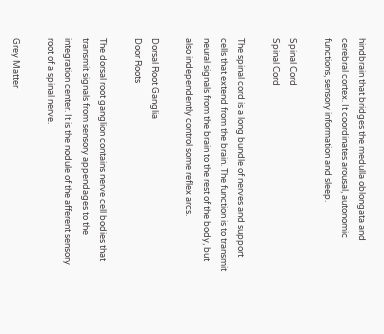hindbrain that bridges the medulla oblongata and cerebral cortex. It coordinates arousal, autonomic functions, sensory information and sleep.

Spinal Cord
Spinal Cord

The spinal cord is a long bundle of nerves and support cells that extend from the brain. The function is to transmit neural signals from the brain to the rest of the body, but also independently control some reflex arcs.

Dorsal Root Ganglia
Door Roots

The dorsal root ganglion contains nerve cell bodies that transmit signals from sensory appendages to the integration center. It is the nodule of the afferent sensory root of a spinal nerve.

Grey Matter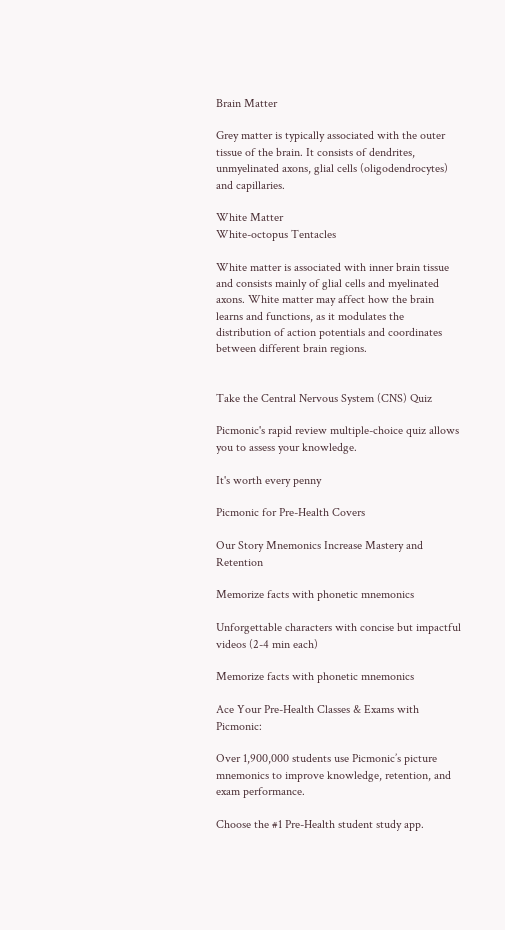Brain Matter

Grey matter is typically associated with the outer tissue of the brain. It consists of dendrites, unmyelinated axons, glial cells (oligodendrocytes) and capillaries.

White Matter
White-octopus Tentacles

White matter is associated with inner brain tissue and consists mainly of glial cells and myelinated axons. White matter may affect how the brain learns and functions, as it modulates the distribution of action potentials and coordinates between different brain regions.


Take the Central Nervous System (CNS) Quiz

Picmonic's rapid review multiple-choice quiz allows you to assess your knowledge.

It's worth every penny

Picmonic for Pre-Health Covers

Our Story Mnemonics Increase Mastery and Retention

Memorize facts with phonetic mnemonics

Unforgettable characters with concise but impactful videos (2-4 min each)

Memorize facts with phonetic mnemonics

Ace Your Pre-Health Classes & Exams with Picmonic:

Over 1,900,000 students use Picmonic’s picture mnemonics to improve knowledge, retention, and exam performance.

Choose the #1 Pre-Health student study app.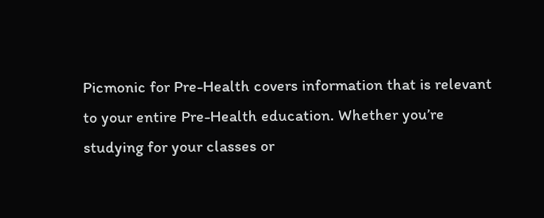Picmonic for Pre-Health covers information that is relevant to your entire Pre-Health education. Whether you’re studying for your classes or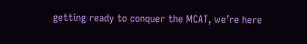getting ready to conquer the MCAT, we’re here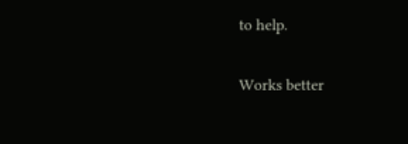to help.

Works better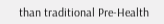than traditional Pre-Health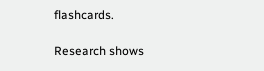flashcards.

Research shows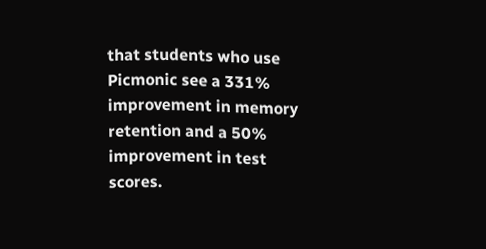that students who use Picmonic see a 331% improvement in memory retention and a 50% improvement in test scores.